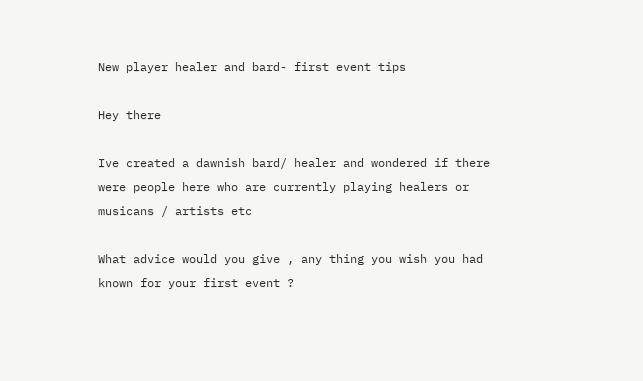New player healer and bard- first event tips

Hey there

Ive created a dawnish bard/ healer and wondered if there were people here who are currently playing healers or musicans / artists etc

What advice would you give , any thing you wish you had known for your first event ?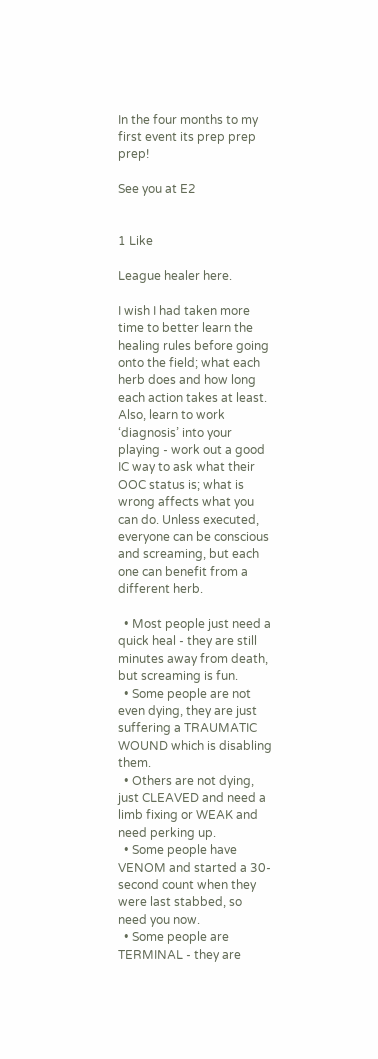In the four months to my first event its prep prep prep!

See you at E2


1 Like

League healer here.

I wish I had taken more time to better learn the healing rules before going onto the field; what each herb does and how long each action takes at least. Also, learn to work ‘diagnosis’ into your playing - work out a good IC way to ask what their OOC status is; what is wrong affects what you can do. Unless executed, everyone can be conscious and screaming, but each one can benefit from a different herb.

  • Most people just need a quick heal - they are still minutes away from death, but screaming is fun.
  • Some people are not even dying, they are just suffering a TRAUMATIC WOUND which is disabling them.
  • Others are not dying, just CLEAVED and need a limb fixing or WEAK and need perking up.
  • Some people have VENOM and started a 30-second count when they were last stabbed, so need you now.
  • Some people are TERMINAL - they are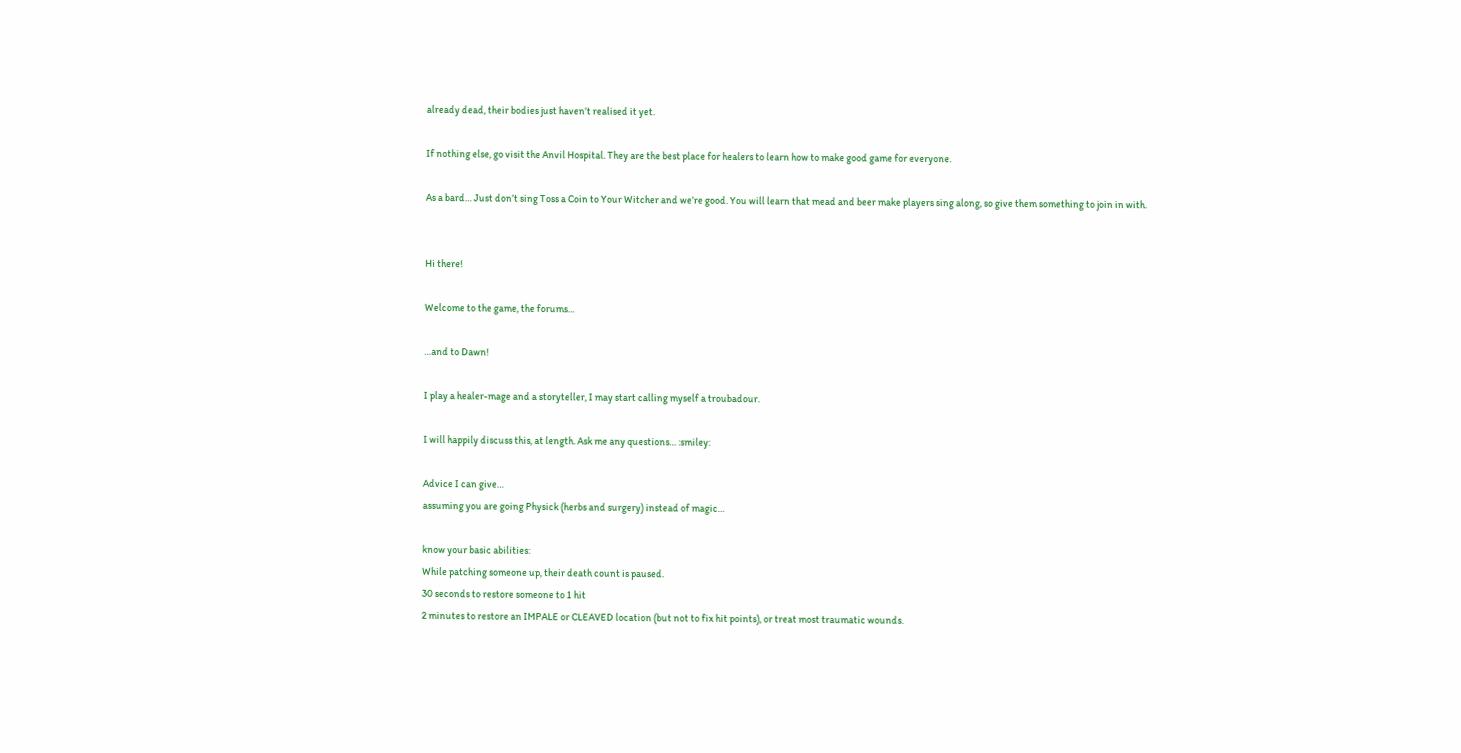already dead, their bodies just haven’t realised it yet.

If nothing else, go visit the Anvil Hospital. They are the best place for healers to learn how to make good game for everyone.

As a bard… Just don’t sing Toss a Coin to Your Witcher and we’re good. You will learn that mead and beer make players sing along, so give them something to join in with.


Hi there!

Welcome to the game, the forums…

…and to Dawn!

I play a healer-mage and a storyteller, I may start calling myself a troubadour.

I will happily discuss this, at length. Ask me any questions… :smiley:

Advice I can give…
assuming you are going Physick (herbs and surgery) instead of magic…

know your basic abilities:
While patching someone up, their death count is paused.
30 seconds to restore someone to 1 hit
2 minutes to restore an IMPALE or CLEAVED location (but not to fix hit points), or treat most traumatic wounds.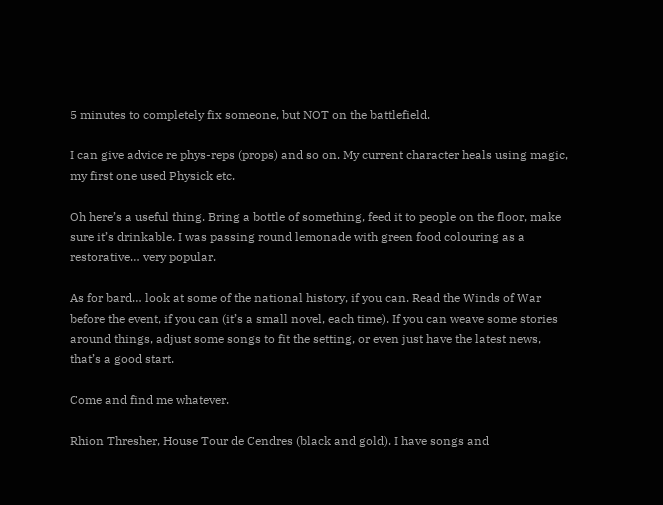5 minutes to completely fix someone, but NOT on the battlefield.

I can give advice re phys-reps (props) and so on. My current character heals using magic, my first one used Physick etc.

Oh here’s a useful thing. Bring a bottle of something, feed it to people on the floor, make sure it’s drinkable. I was passing round lemonade with green food colouring as a restorative… very popular.

As for bard… look at some of the national history, if you can. Read the Winds of War before the event, if you can (it’s a small novel, each time). If you can weave some stories around things, adjust some songs to fit the setting, or even just have the latest news, that’s a good start.

Come and find me whatever.

Rhion Thresher, House Tour de Cendres (black and gold). I have songs and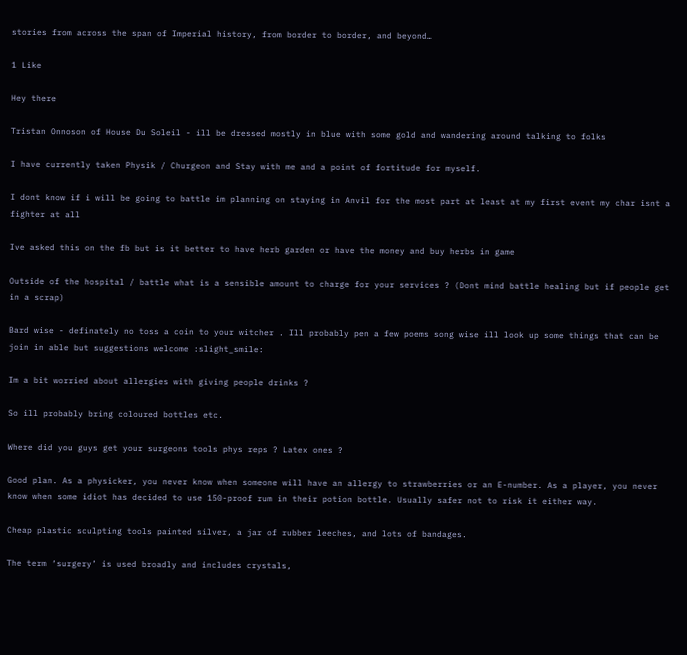stories from across the span of Imperial history, from border to border, and beyond…

1 Like

Hey there

Tristan Onnoson of House Du Soleil - ill be dressed mostly in blue with some gold and wandering around talking to folks

I have currently taken Physik / Churgeon and Stay with me and a point of fortitude for myself.

I dont know if i will be going to battle im planning on staying in Anvil for the most part at least at my first event my char isnt a fighter at all

Ive asked this on the fb but is it better to have herb garden or have the money and buy herbs in game

Outside of the hospital / battle what is a sensible amount to charge for your services ? (Dont mind battle healing but if people get in a scrap)

Bard wise - definately no toss a coin to your witcher . Ill probably pen a few poems song wise ill look up some things that can be join in able but suggestions welcome :slight_smile:

Im a bit worried about allergies with giving people drinks ?

So ill probably bring coloured bottles etc.

Where did you guys get your surgeons tools phys reps ? Latex ones ?

Good plan. As a physicker, you never know when someone will have an allergy to strawberries or an E-number. As a player, you never know when some idiot has decided to use 150-proof rum in their potion bottle. Usually safer not to risk it either way.

Cheap plastic sculpting tools painted silver, a jar of rubber leeches, and lots of bandages.

The term ‘surgery’ is used broadly and includes crystals,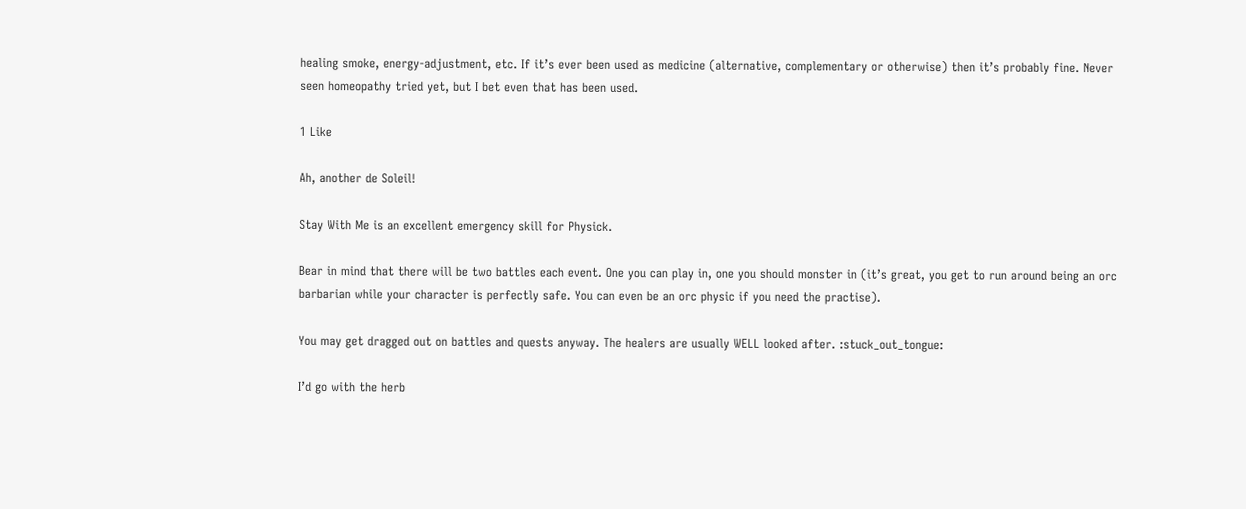healing smoke, energy-adjustment, etc. If it’s ever been used as medicine (alternative, complementary or otherwise) then it’s probably fine. Never seen homeopathy tried yet, but I bet even that has been used.

1 Like

Ah, another de Soleil!

Stay With Me is an excellent emergency skill for Physick.

Bear in mind that there will be two battles each event. One you can play in, one you should monster in (it’s great, you get to run around being an orc barbarian while your character is perfectly safe. You can even be an orc physic if you need the practise).

You may get dragged out on battles and quests anyway. The healers are usually WELL looked after. :stuck_out_tongue:

I’d go with the herb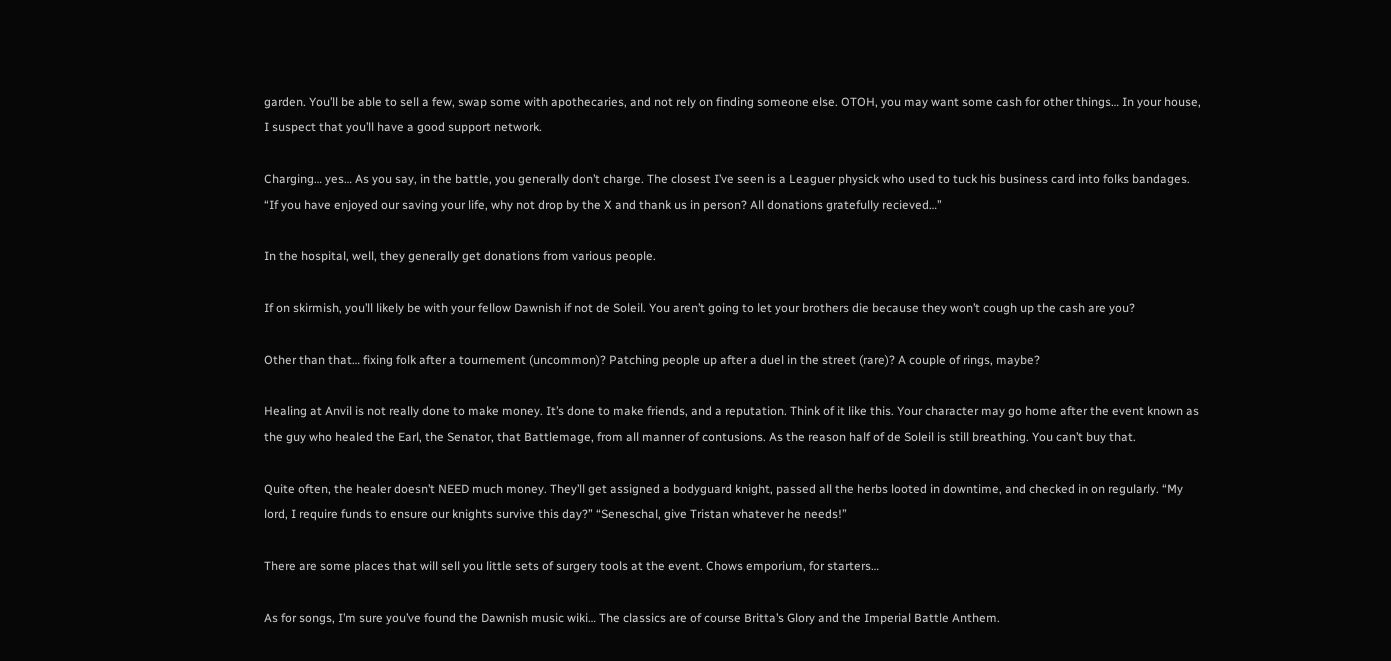garden. You’ll be able to sell a few, swap some with apothecaries, and not rely on finding someone else. OTOH, you may want some cash for other things… In your house, I suspect that you’ll have a good support network.

Charging… yes… As you say, in the battle, you generally don’t charge. The closest I’ve seen is a Leaguer physick who used to tuck his business card into folks bandages. “If you have enjoyed our saving your life, why not drop by the X and thank us in person? All donations gratefully recieved…”

In the hospital, well, they generally get donations from various people.

If on skirmish, you’ll likely be with your fellow Dawnish if not de Soleil. You aren’t going to let your brothers die because they won’t cough up the cash are you?

Other than that… fixing folk after a tournement (uncommon)? Patching people up after a duel in the street (rare)? A couple of rings, maybe?

Healing at Anvil is not really done to make money. It’s done to make friends, and a reputation. Think of it like this. Your character may go home after the event known as the guy who healed the Earl, the Senator, that Battlemage, from all manner of contusions. As the reason half of de Soleil is still breathing. You can’t buy that.

Quite often, the healer doesn’t NEED much money. They’ll get assigned a bodyguard knight, passed all the herbs looted in downtime, and checked in on regularly. “My lord, I require funds to ensure our knights survive this day?” “Seneschal, give Tristan whatever he needs!”

There are some places that will sell you little sets of surgery tools at the event. Chows emporium, for starters…

As for songs, I’m sure you’ve found the Dawnish music wiki… The classics are of course Britta’s Glory and the Imperial Battle Anthem.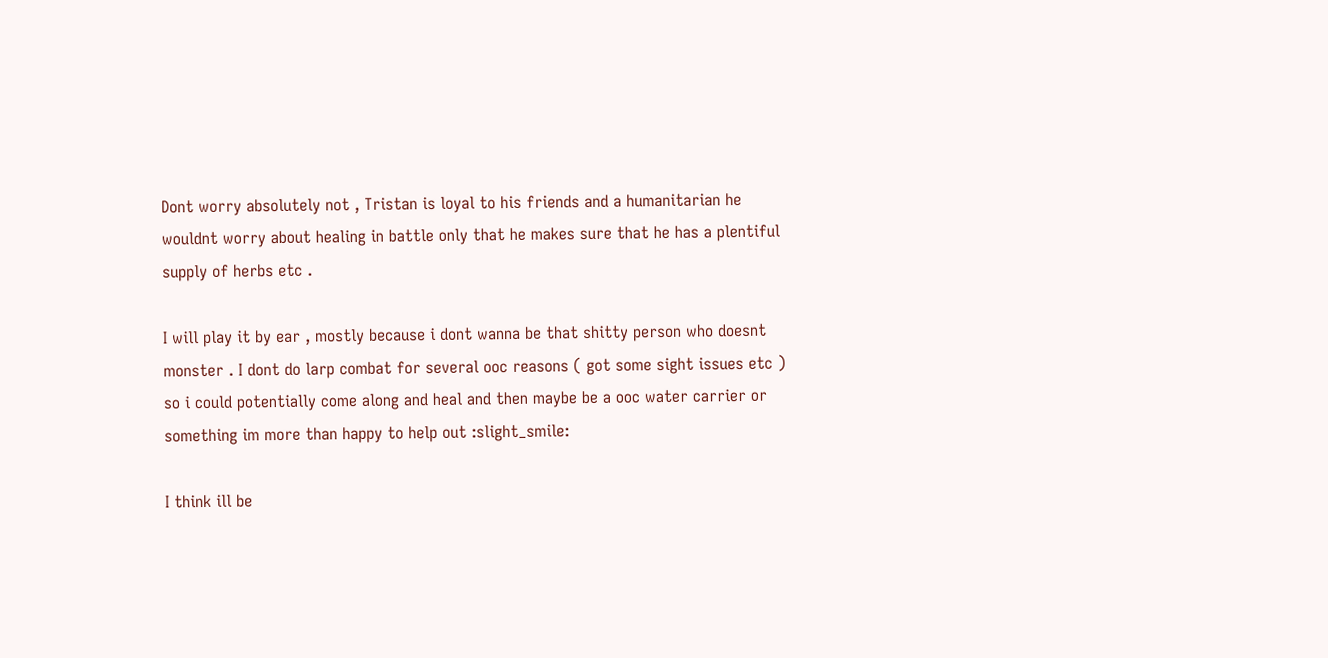Dont worry absolutely not , Tristan is loyal to his friends and a humanitarian he wouldnt worry about healing in battle only that he makes sure that he has a plentiful supply of herbs etc .

I will play it by ear , mostly because i dont wanna be that shitty person who doesnt monster . I dont do larp combat for several ooc reasons ( got some sight issues etc ) so i could potentially come along and heal and then maybe be a ooc water carrier or something im more than happy to help out :slight_smile:

I think ill be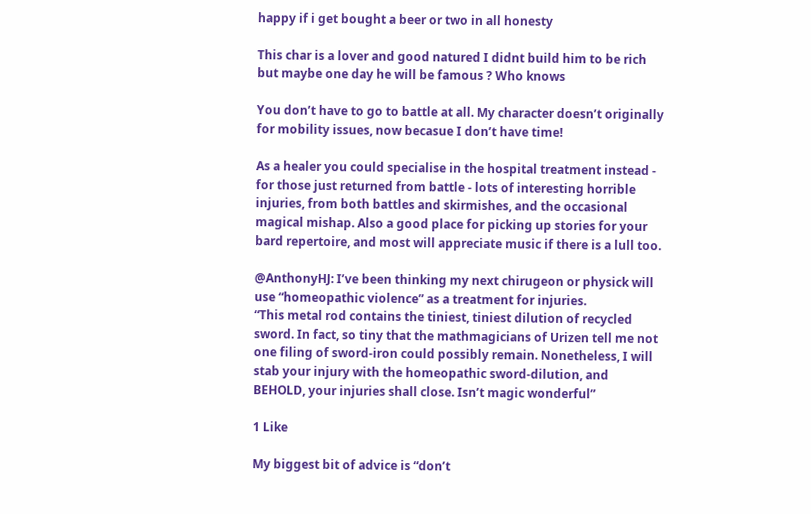happy if i get bought a beer or two in all honesty

This char is a lover and good natured I didnt build him to be rich but maybe one day he will be famous ? Who knows

You don’t have to go to battle at all. My character doesn’t originally for mobility issues, now becasue I don’t have time!

As a healer you could specialise in the hospital treatment instead - for those just returned from battle - lots of interesting horrible injuries, from both battles and skirmishes, and the occasional magical mishap. Also a good place for picking up stories for your bard repertoire, and most will appreciate music if there is a lull too.

@AnthonyHJ: I’ve been thinking my next chirugeon or physick will use “homeopathic violence” as a treatment for injuries.
“This metal rod contains the tiniest, tiniest dilution of recycled sword. In fact, so tiny that the mathmagicians of Urizen tell me not one filing of sword-iron could possibly remain. Nonetheless, I will stab your injury with the homeopathic sword-dilution, and BEHOLD, your injuries shall close. Isn’t magic wonderful”

1 Like

My biggest bit of advice is “don’t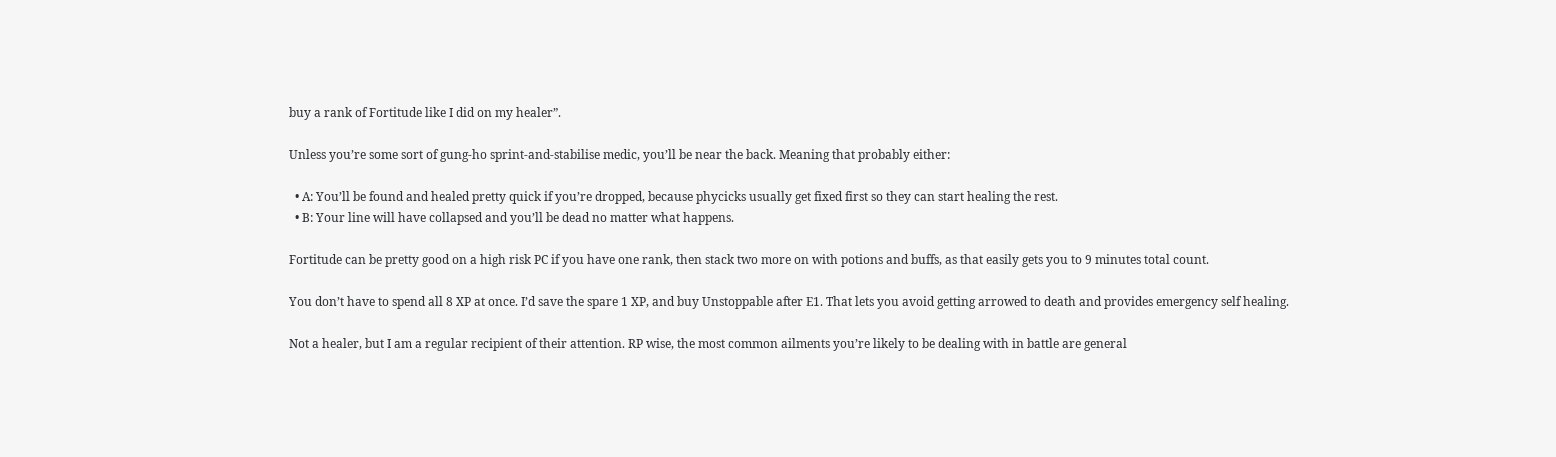buy a rank of Fortitude like I did on my healer”.

Unless you’re some sort of gung-ho sprint-and-stabilise medic, you’ll be near the back. Meaning that probably either:

  • A: You’ll be found and healed pretty quick if you’re dropped, because phycicks usually get fixed first so they can start healing the rest.
  • B: Your line will have collapsed and you’ll be dead no matter what happens.

Fortitude can be pretty good on a high risk PC if you have one rank, then stack two more on with potions and buffs, as that easily gets you to 9 minutes total count.

You don’t have to spend all 8 XP at once. I’d save the spare 1 XP, and buy Unstoppable after E1. That lets you avoid getting arrowed to death and provides emergency self healing.

Not a healer, but I am a regular recipient of their attention. RP wise, the most common ailments you’re likely to be dealing with in battle are general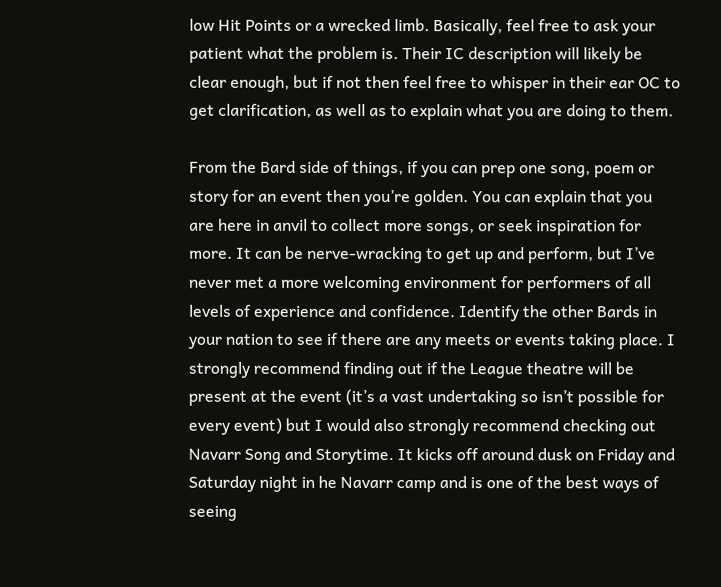low Hit Points or a wrecked limb. Basically, feel free to ask your patient what the problem is. Their IC description will likely be clear enough, but if not then feel free to whisper in their ear OC to get clarification, as well as to explain what you are doing to them.

From the Bard side of things, if you can prep one song, poem or story for an event then you’re golden. You can explain that you are here in anvil to collect more songs, or seek inspiration for more. It can be nerve-wracking to get up and perform, but I’ve never met a more welcoming environment for performers of all levels of experience and confidence. Identify the other Bards in your nation to see if there are any meets or events taking place. I strongly recommend finding out if the League theatre will be present at the event (it’s a vast undertaking so isn’t possible for every event) but I would also strongly recommend checking out Navarr Song and Storytime. It kicks off around dusk on Friday and Saturday night in he Navarr camp and is one of the best ways of seeing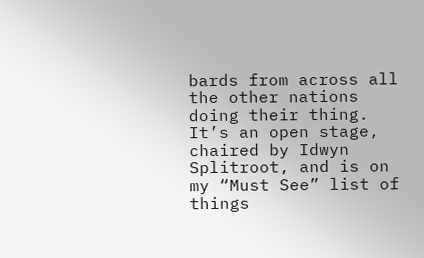bards from across all the other nations doing their thing. It’s an open stage, chaired by Idwyn Splitroot, and is on my “Must See” list of things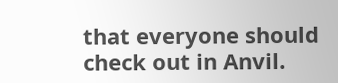that everyone should check out in Anvil.